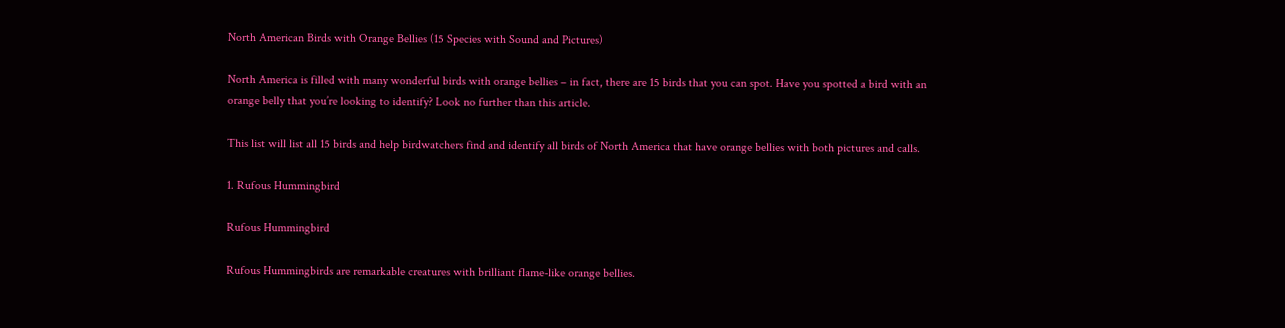North American Birds with Orange Bellies (15 Species with Sound and Pictures)

North America is filled with many wonderful birds with orange bellies – in fact, there are 15 birds that you can spot. Have you spotted a bird with an orange belly that you’re looking to identify? Look no further than this article.

This list will list all 15 birds and help birdwatchers find and identify all birds of North America that have orange bellies with both pictures and calls.

1. Rufous Hummingbird

Rufous Hummingbird

Rufous Hummingbirds are remarkable creatures with brilliant flame-like orange bellies.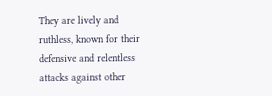They are lively and ruthless, known for their defensive and relentless attacks against other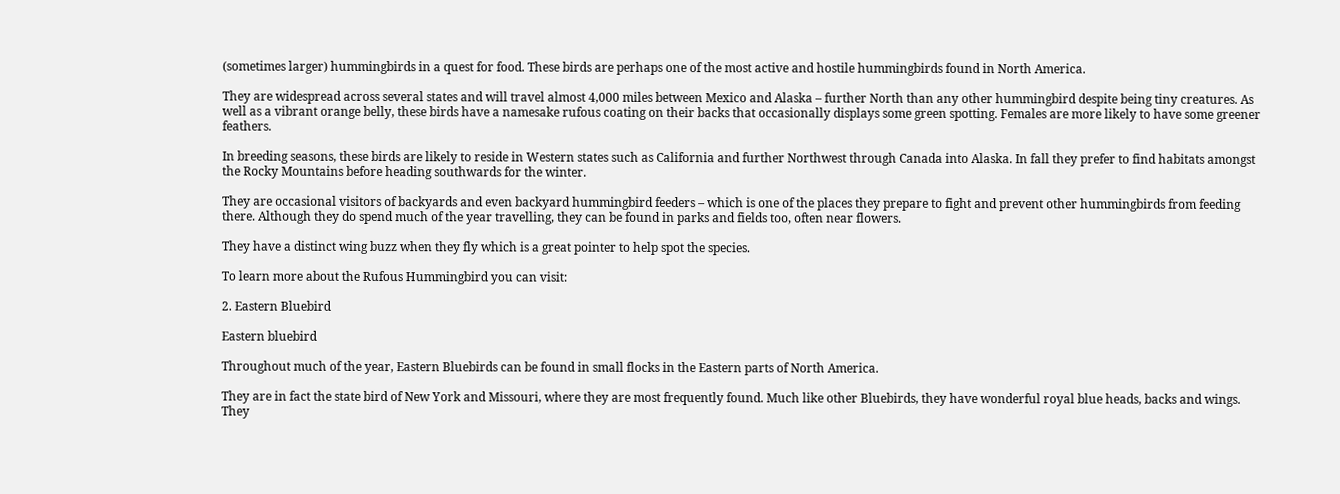(sometimes larger) hummingbirds in a quest for food. These birds are perhaps one of the most active and hostile hummingbirds found in North America.

They are widespread across several states and will travel almost 4,000 miles between Mexico and Alaska – further North than any other hummingbird despite being tiny creatures. As well as a vibrant orange belly, these birds have a namesake rufous coating on their backs that occasionally displays some green spotting. Females are more likely to have some greener feathers.

In breeding seasons, these birds are likely to reside in Western states such as California and further Northwest through Canada into Alaska. In fall they prefer to find habitats amongst the Rocky Mountains before heading southwards for the winter.

They are occasional visitors of backyards and even backyard hummingbird feeders – which is one of the places they prepare to fight and prevent other hummingbirds from feeding there. Although they do spend much of the year travelling, they can be found in parks and fields too, often near flowers.

They have a distinct wing buzz when they fly which is a great pointer to help spot the species.

To learn more about the Rufous Hummingbird you can visit:

2. Eastern Bluebird

Eastern bluebird

Throughout much of the year, Eastern Bluebirds can be found in small flocks in the Eastern parts of North America.

They are in fact the state bird of New York and Missouri, where they are most frequently found. Much like other Bluebirds, they have wonderful royal blue heads, backs and wings. They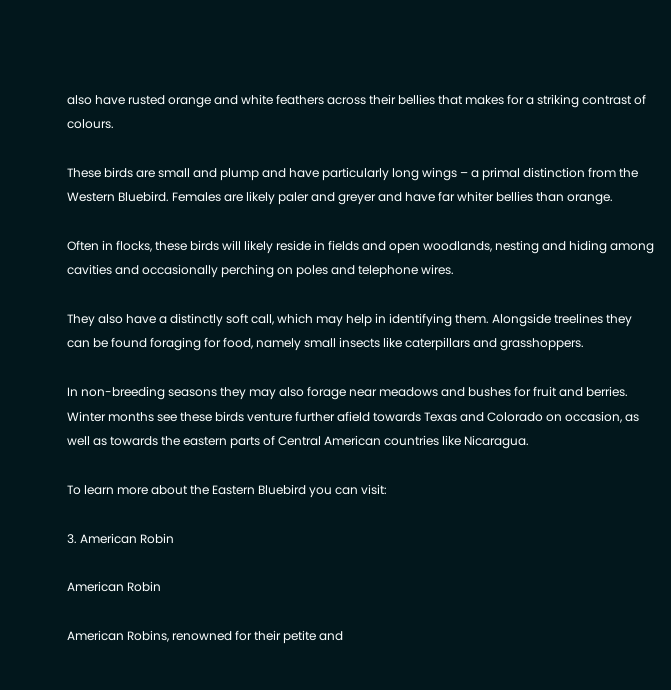also have rusted orange and white feathers across their bellies that makes for a striking contrast of colours.

These birds are small and plump and have particularly long wings – a primal distinction from the Western Bluebird. Females are likely paler and greyer and have far whiter bellies than orange.

Often in flocks, these birds will likely reside in fields and open woodlands, nesting and hiding among cavities and occasionally perching on poles and telephone wires.

They also have a distinctly soft call, which may help in identifying them. Alongside treelines they can be found foraging for food, namely small insects like caterpillars and grasshoppers.

In non-breeding seasons they may also forage near meadows and bushes for fruit and berries. Winter months see these birds venture further afield towards Texas and Colorado on occasion, as well as towards the eastern parts of Central American countries like Nicaragua.

To learn more about the Eastern Bluebird you can visit:

3. American Robin

American Robin

American Robins, renowned for their petite and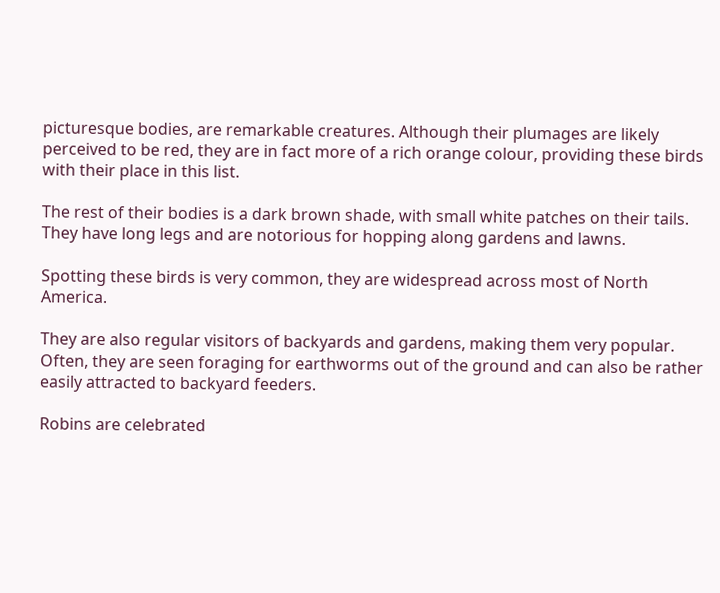picturesque bodies, are remarkable creatures. Although their plumages are likely perceived to be red, they are in fact more of a rich orange colour, providing these birds with their place in this list.

The rest of their bodies is a dark brown shade, with small white patches on their tails. They have long legs and are notorious for hopping along gardens and lawns.

Spotting these birds is very common, they are widespread across most of North America.

They are also regular visitors of backyards and gardens, making them very popular. Often, they are seen foraging for earthworms out of the ground and can also be rather easily attracted to backyard feeders.

Robins are celebrated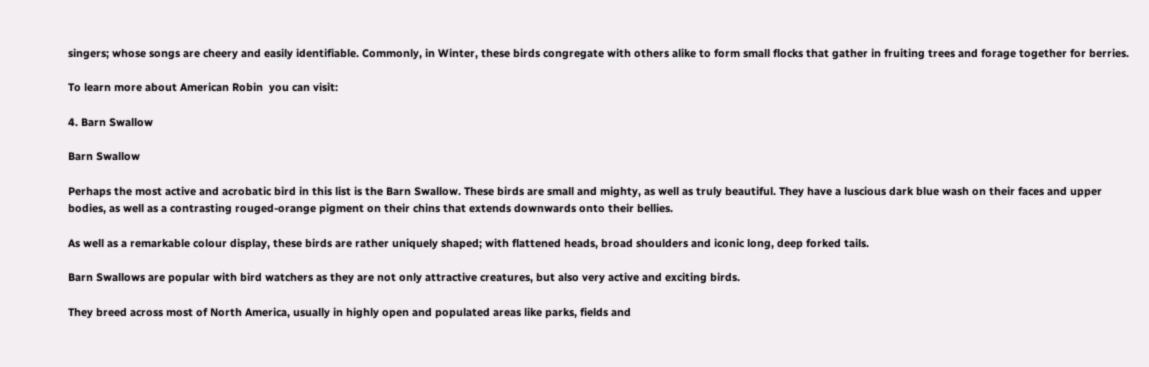singers; whose songs are cheery and easily identifiable. Commonly, in Winter, these birds congregate with others alike to form small flocks that gather in fruiting trees and forage together for berries.

To learn more about American Robin  you can visit:

4. Barn Swallow

Barn Swallow

Perhaps the most active and acrobatic bird in this list is the Barn Swallow. These birds are small and mighty, as well as truly beautiful. They have a luscious dark blue wash on their faces and upper bodies, as well as a contrasting rouged-orange pigment on their chins that extends downwards onto their bellies.

As well as a remarkable colour display, these birds are rather uniquely shaped; with flattened heads, broad shoulders and iconic long, deep forked tails.

Barn Swallows are popular with bird watchers as they are not only attractive creatures, but also very active and exciting birds.

They breed across most of North America, usually in highly open and populated areas like parks, fields and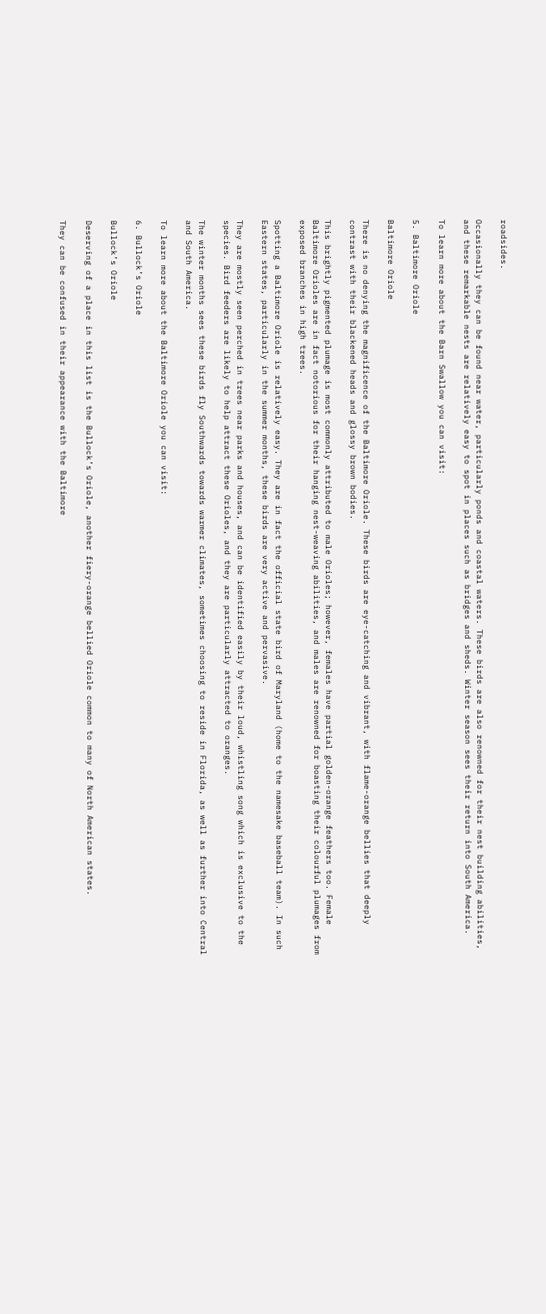roadsides.

Occasionally they can be found near water, particularly ponds and coastal waters. These birds are also renowned for their nest building abilities, and these remarkable nests are relatively easy to spot in places such as bridges and sheds. Winter season sees their return into South America.

To learn more about the Barn Swallow you can visit:

5. Baltimore Oriole

Baltimore Oriole

There is no denying the magnificence of the Baltimore Oriole. These birds are eye-catching and vibrant, with flame-orange bellies that deeply contrast with their blackened heads and glossy brown bodies.

This brightly pigmented plumage is most commonly attributed to male Orioles; however, females have partial golden-orange feathers too. Female Baltimore Orioles are in fact notorious for their hanging nest-weaving abilities, and males are renowned for boasting their colourful plumages from exposed branches in high trees.

Spotting a Baltimore Oriole is relatively easy. They are in fact the official state bird of Maryland (home to the namesake baseball team). In such Eastern states, particularly in the summer months, these birds are very active and pervasive.

They are mostly seen perched in trees near parks and houses, and can be identified easily by their loud, whistling song which is exclusive to the species. Bird feeders are likely to help attract these Orioles, and they are particularly attracted to oranges.

The winter months sees these birds fly Southwards towards warmer climates, sometimes choosing to reside in Florida, as well as further into Central and South America.

To learn more about the Baltimore Oriole you can visit:

6. Bullock’s Oriole

Bullock’s Oriole

Deserving of a place in this list is the Bullock’s Oriole, another fiery-orange bellied Oriole common to many of North American states.

They can be confused in their appearance with the Baltimore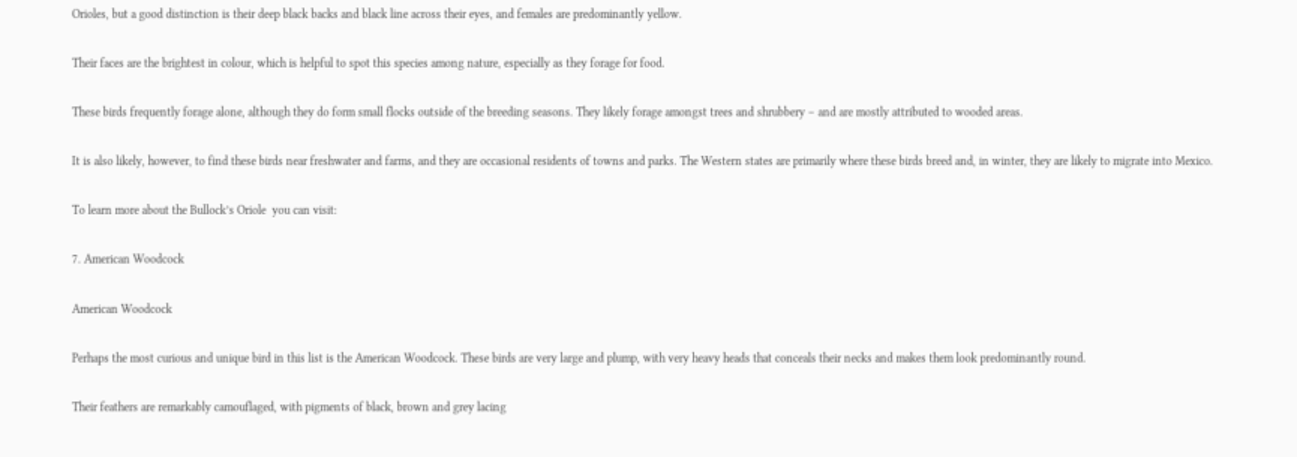Orioles, but a good distinction is their deep black backs and black line across their eyes, and females are predominantly yellow.

Their faces are the brightest in colour, which is helpful to spot this species among nature, especially as they forage for food.

These birds frequently forage alone, although they do form small flocks outside of the breeding seasons. They likely forage amongst trees and shrubbery – and are mostly attributed to wooded areas.

It is also likely, however, to find these birds near freshwater and farms, and they are occasional residents of towns and parks. The Western states are primarily where these birds breed and, in winter, they are likely to migrate into Mexico.

To learn more about the Bullock’s Oriole  you can visit:

7. American Woodcock

American Woodcock

Perhaps the most curious and unique bird in this list is the American Woodcock. These birds are very large and plump, with very heavy heads that conceals their necks and makes them look predominantly round.

Their feathers are remarkably camouflaged, with pigments of black, brown and grey lacing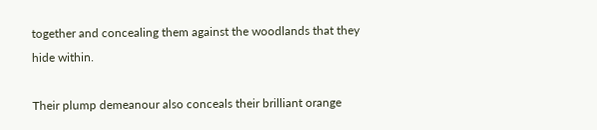together and concealing them against the woodlands that they hide within.

Their plump demeanour also conceals their brilliant orange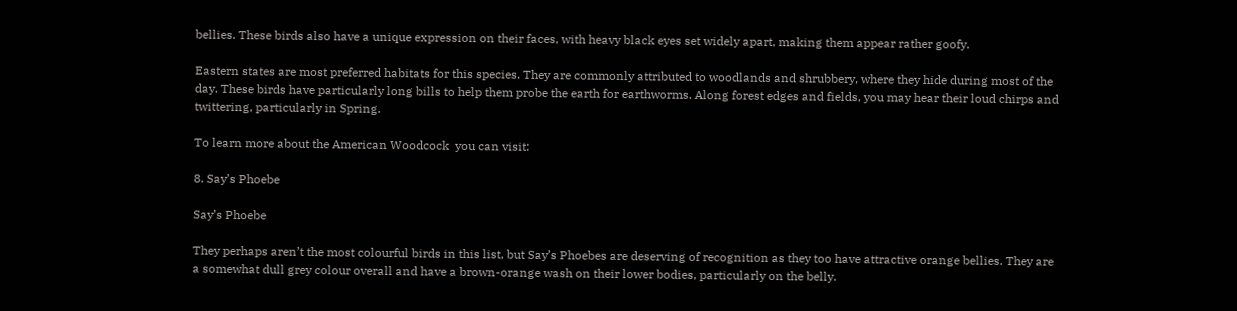bellies. These birds also have a unique expression on their faces, with heavy black eyes set widely apart, making them appear rather goofy.

Eastern states are most preferred habitats for this species. They are commonly attributed to woodlands and shrubbery, where they hide during most of the day. These birds have particularly long bills to help them probe the earth for earthworms. Along forest edges and fields, you may hear their loud chirps and twittering, particularly in Spring.

To learn more about the American Woodcock  you can visit:

8. Say’s Phoebe

Say’s Phoebe

They perhaps aren’t the most colourful birds in this list, but Say’s Phoebes are deserving of recognition as they too have attractive orange bellies. They are a somewhat dull grey colour overall and have a brown-orange wash on their lower bodies, particularly on the belly.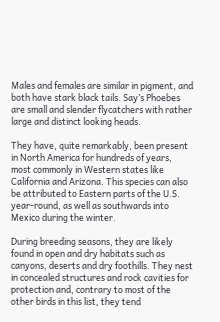Males and females are similar in pigment, and both have stark black tails. Say’s Phoebes are small and slender flycatchers with rather large and distinct looking heads.

They have, quite remarkably, been present in North America for hundreds of years, most commonly in Western states like California and Arizona. This species can also be attributed to Eastern parts of the U.S. year-round, as well as southwards into Mexico during the winter.

During breeding seasons, they are likely found in open and dry habitats such as canyons, deserts and dry foothills. They nest in concealed structures and rock cavities for protection and, contrary to most of the other birds in this list, they tend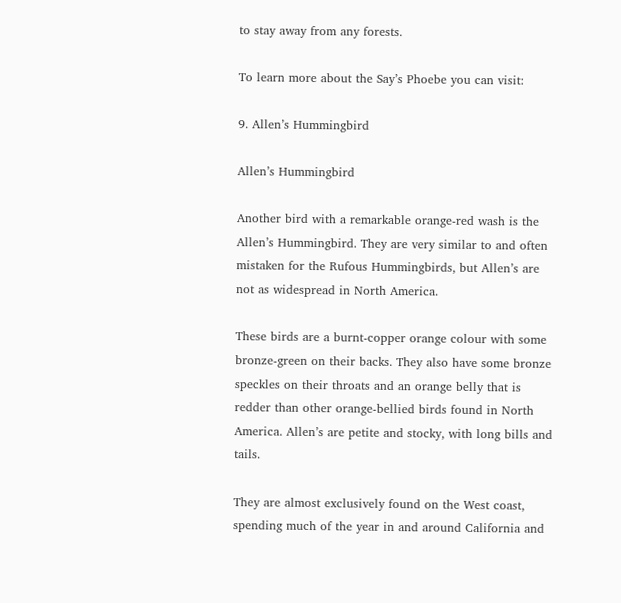to stay away from any forests.

To learn more about the Say’s Phoebe you can visit:

9. Allen’s Hummingbird

Allen’s Hummingbird

Another bird with a remarkable orange-red wash is the Allen’s Hummingbird. They are very similar to and often mistaken for the Rufous Hummingbirds, but Allen’s are not as widespread in North America.

These birds are a burnt-copper orange colour with some bronze-green on their backs. They also have some bronze speckles on their throats and an orange belly that is redder than other orange-bellied birds found in North America. Allen’s are petite and stocky, with long bills and tails.

They are almost exclusively found on the West coast, spending much of the year in and around California and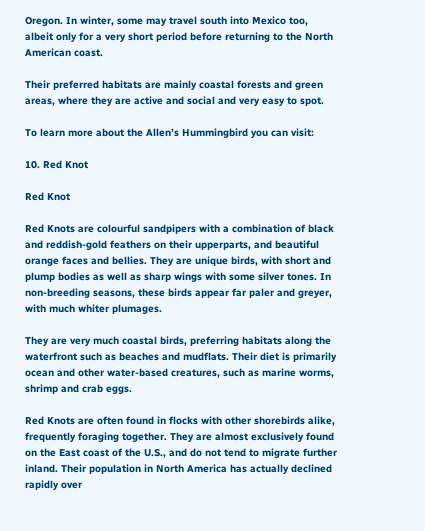Oregon. In winter, some may travel south into Mexico too, albeit only for a very short period before returning to the North American coast.

Their preferred habitats are mainly coastal forests and green areas, where they are active and social and very easy to spot.

To learn more about the Allen’s Hummingbird you can visit:

10. Red Knot

Red Knot

Red Knots are colourful sandpipers with a combination of black and reddish-gold feathers on their upperparts, and beautiful orange faces and bellies. They are unique birds, with short and plump bodies as well as sharp wings with some silver tones. In non-breeding seasons, these birds appear far paler and greyer, with much whiter plumages.

They are very much coastal birds, preferring habitats along the waterfront such as beaches and mudflats. Their diet is primarily ocean and other water-based creatures, such as marine worms, shrimp and crab eggs.

Red Knots are often found in flocks with other shorebirds alike, frequently foraging together. They are almost exclusively found on the East coast of the U.S., and do not tend to migrate further inland. Their population in North America has actually declined rapidly over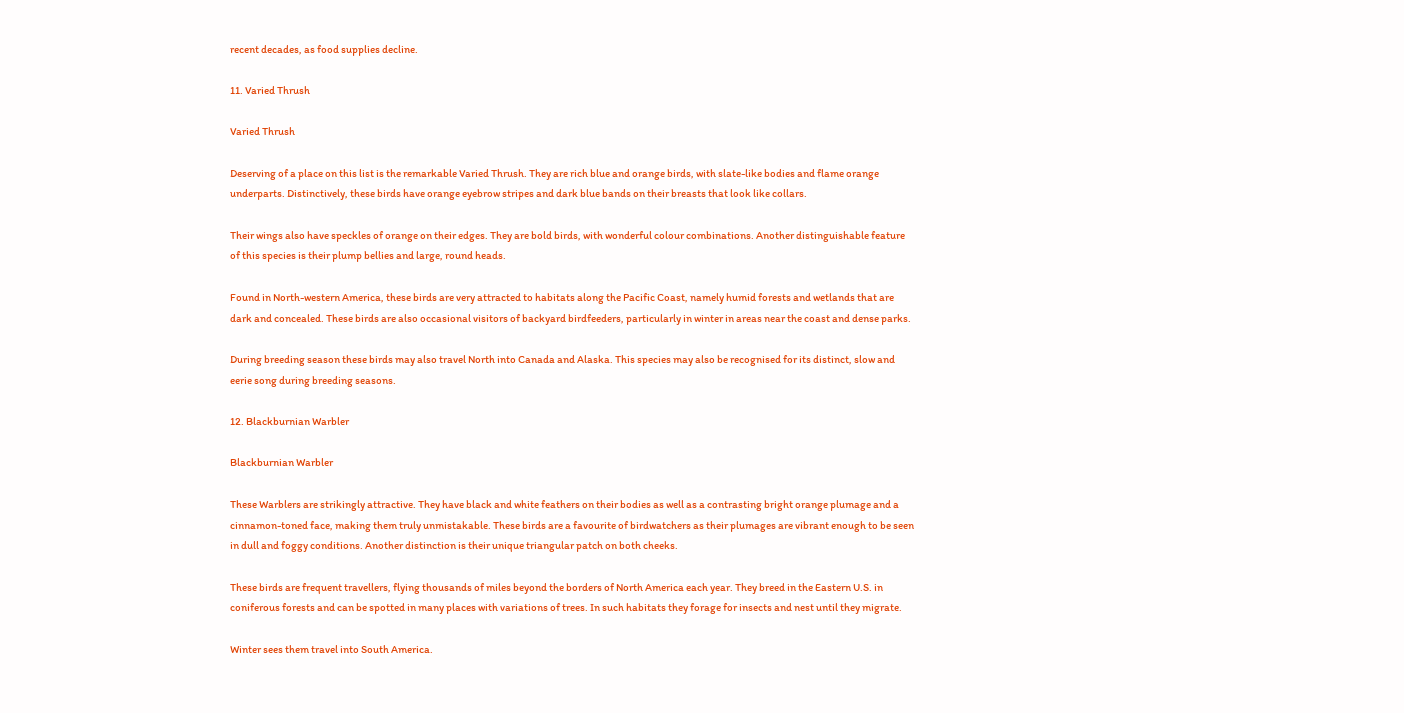recent decades, as food supplies decline.

11. Varied Thrush

Varied Thrush

Deserving of a place on this list is the remarkable Varied Thrush. They are rich blue and orange birds, with slate-like bodies and flame orange underparts. Distinctively, these birds have orange eyebrow stripes and dark blue bands on their breasts that look like collars.

Their wings also have speckles of orange on their edges. They are bold birds, with wonderful colour combinations. Another distinguishable feature of this species is their plump bellies and large, round heads.

Found in North-western America, these birds are very attracted to habitats along the Pacific Coast, namely humid forests and wetlands that are dark and concealed. These birds are also occasional visitors of backyard birdfeeders, particularly in winter in areas near the coast and dense parks.

During breeding season these birds may also travel North into Canada and Alaska. This species may also be recognised for its distinct, slow and eerie song during breeding seasons.

12. Blackburnian Warbler

Blackburnian Warbler

These Warblers are strikingly attractive. They have black and white feathers on their bodies as well as a contrasting bright orange plumage and a cinnamon-toned face, making them truly unmistakable. These birds are a favourite of birdwatchers as their plumages are vibrant enough to be seen in dull and foggy conditions. Another distinction is their unique triangular patch on both cheeks.

These birds are frequent travellers, flying thousands of miles beyond the borders of North America each year. They breed in the Eastern U.S. in coniferous forests and can be spotted in many places with variations of trees. In such habitats they forage for insects and nest until they migrate.

Winter sees them travel into South America.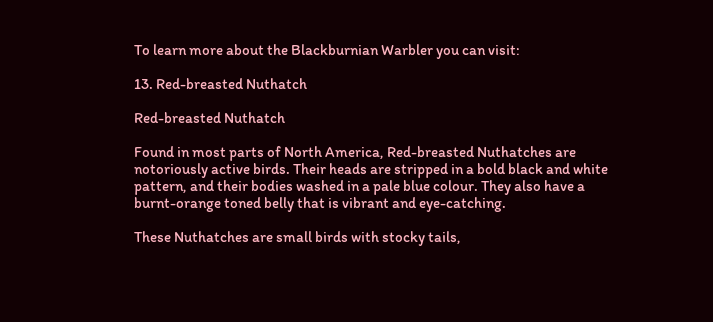To learn more about the Blackburnian Warbler you can visit:

13. Red-breasted Nuthatch

Red-breasted Nuthatch

Found in most parts of North America, Red-breasted Nuthatches are notoriously active birds. Their heads are stripped in a bold black and white pattern, and their bodies washed in a pale blue colour. They also have a burnt-orange toned belly that is vibrant and eye-catching.

These Nuthatches are small birds with stocky tails,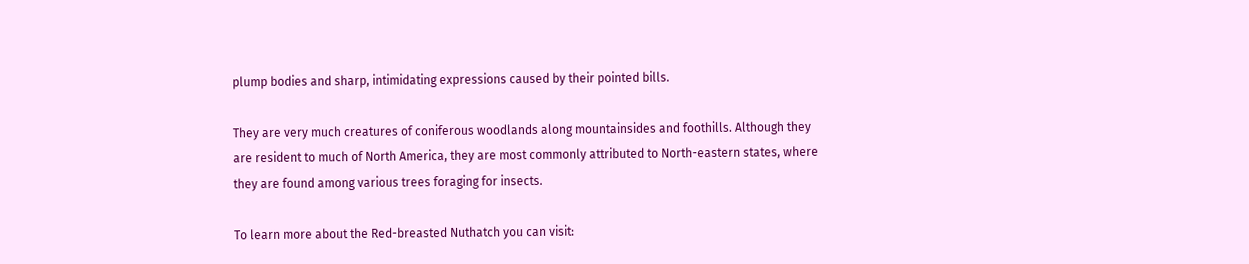plump bodies and sharp, intimidating expressions caused by their pointed bills.

They are very much creatures of coniferous woodlands along mountainsides and foothills. Although they are resident to much of North America, they are most commonly attributed to North-eastern states, where they are found among various trees foraging for insects.

To learn more about the Red-breasted Nuthatch you can visit: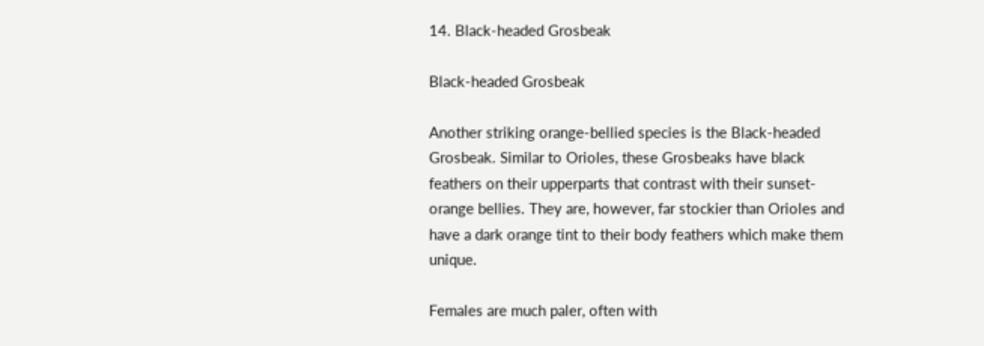14. Black-headed Grosbeak

Black-headed Grosbeak

Another striking orange-bellied species is the Black-headed Grosbeak. Similar to Orioles, these Grosbeaks have black feathers on their upperparts that contrast with their sunset-orange bellies. They are, however, far stockier than Orioles and have a dark orange tint to their body feathers which make them unique.

Females are much paler, often with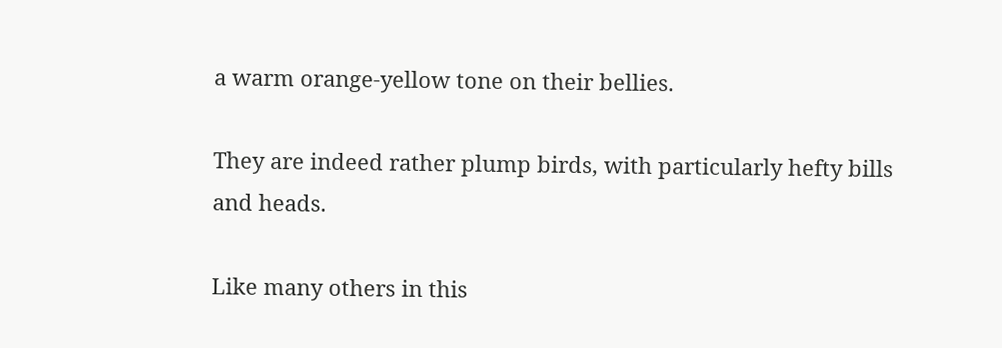a warm orange-yellow tone on their bellies.

They are indeed rather plump birds, with particularly hefty bills and heads.

Like many others in this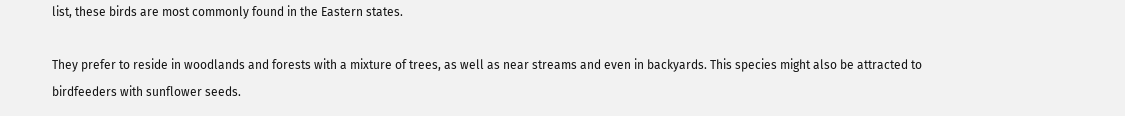list, these birds are most commonly found in the Eastern states.

They prefer to reside in woodlands and forests with a mixture of trees, as well as near streams and even in backyards. This species might also be attracted to birdfeeders with sunflower seeds.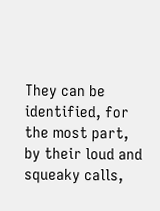They can be identified, for the most part, by their loud and squeaky calls,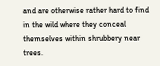and are otherwise rather hard to find in the wild where they conceal themselves within shrubbery near trees.